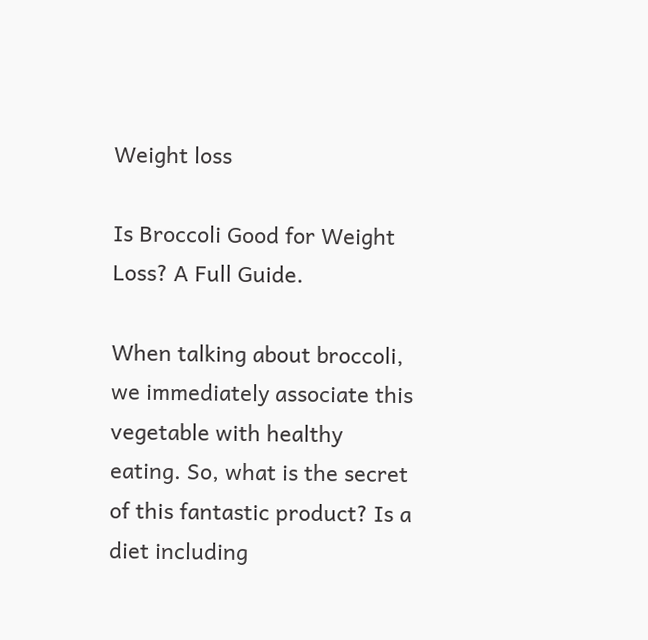Weight loss

Is Broccoli Good for Weight Loss? A Full Guide.

When talking about broccoli, we immediately associate this vegetable with healthy eating. So, what is the secret of this fantastic product? Is a diet including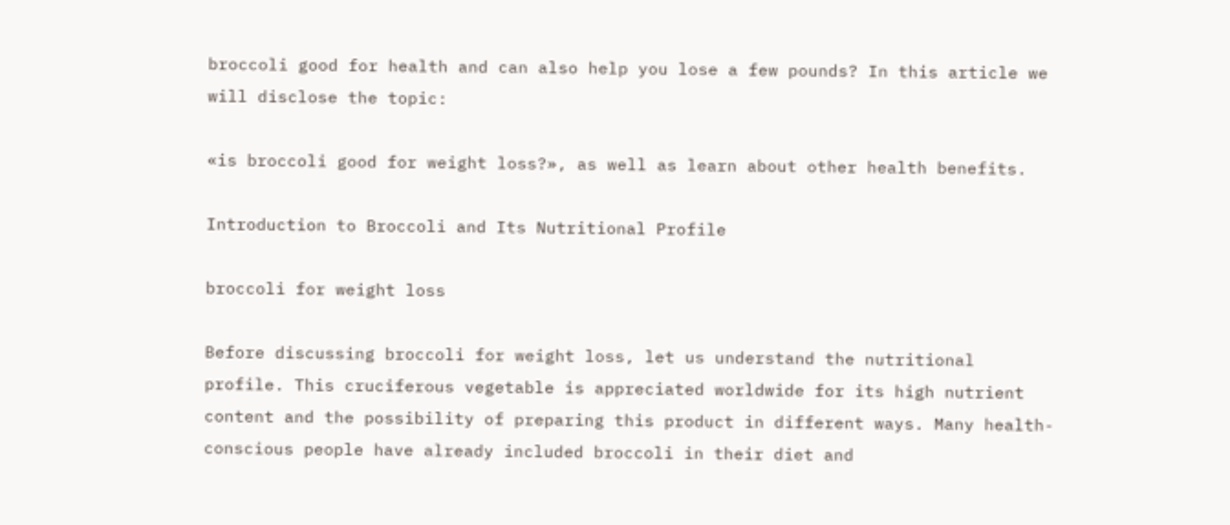broccoli good for health and can also help you lose a few pounds? In this article we will disclose the topic:

«is broccoli good for weight loss?», as well as learn about other health benefits.

Introduction to Broccoli and Its Nutritional Profile

broccoli for weight loss

Before discussing broccoli for weight loss, let us understand the nutritional profile. This cruciferous vegetable is appreciated worldwide for its high nutrient content and the possibility of preparing this product in different ways. Many health-conscious people have already included broccoli in their diet and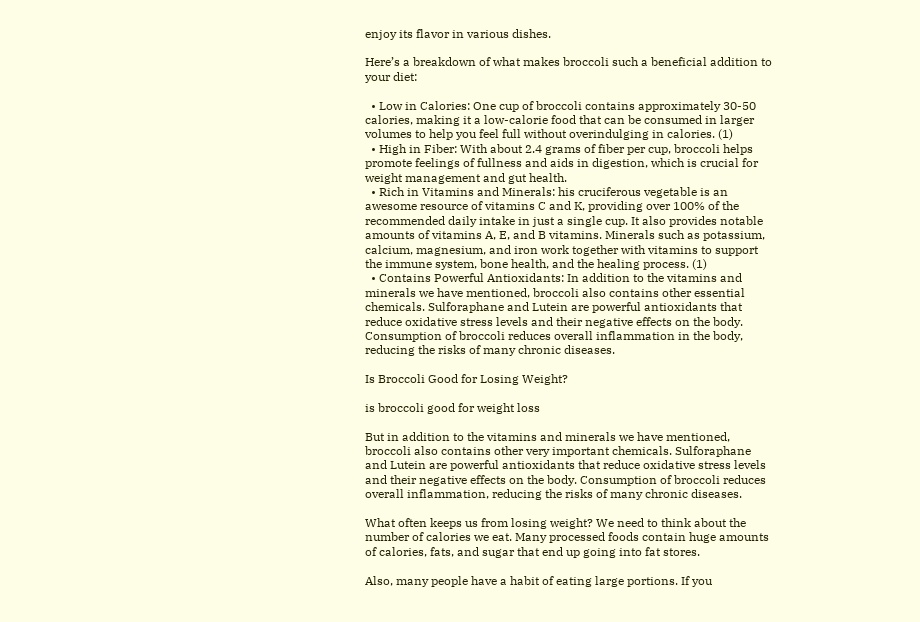enjoy its flavor in various dishes.

Here’s a breakdown of what makes broccoli such a beneficial addition to your diet:

  • Low in Calories: One cup of broccoli contains approximately 30-50 calories, making it a low-calorie food that can be consumed in larger volumes to help you feel full without overindulging in calories. (1)
  • High in Fiber: With about 2.4 grams of fiber per cup, broccoli helps promote feelings of fullness and aids in digestion, which is crucial for weight management and gut health.
  • Rich in Vitamins and Minerals: his cruciferous vegetable is an awesome resource of vitamins C and K, providing over 100% of the recommended daily intake in just a single cup. It also provides notable amounts of vitamins A, E, and B vitamins. Minerals such as potassium, calcium, magnesium, and iron work together with vitamins to support the immune system, bone health, and the healing process. (1)
  • Contains Powerful Antioxidants: In addition to the vitamins and minerals we have mentioned, broccoli also contains other essential chemicals. Sulforaphane and Lutein are powerful antioxidants that reduce oxidative stress levels and their negative effects on the body. Consumption of broccoli reduces overall inflammation in the body, reducing the risks of many chronic diseases.

Is Broccoli Good for Losing Weight?

is broccoli good for weight loss

But in addition to the vitamins and minerals we have mentioned, broccoli also contains other very important chemicals. Sulforaphane and Lutein are powerful antioxidants that reduce oxidative stress levels and their negative effects on the body. Consumption of broccoli reduces overall inflammation, reducing the risks of many chronic diseases.

What often keeps us from losing weight? We need to think about the number of calories we eat. Many processed foods contain huge amounts of calories, fats, and sugar that end up going into fat stores.

Also, many people have a habit of eating large portions. If you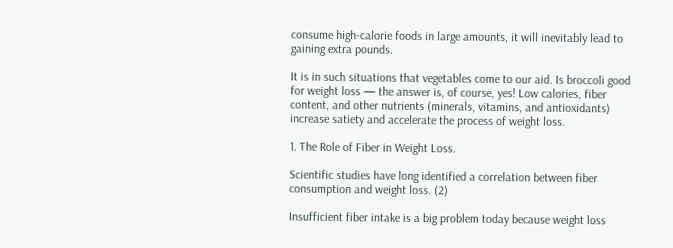consume high-calorie foods in large amounts, it will inevitably lead to gaining extra pounds.

It is in such situations that vegetables come to our aid. Is broccoli good for weight loss — the answer is, of course, yes! Low calories, fiber content, and other nutrients (minerals, vitamins, and antioxidants) increase satiety and accelerate the process of weight loss.

1. The Role of Fiber in Weight Loss.

Scientific studies have long identified a correlation between fiber consumption and weight loss. (2)

Insufficient fiber intake is a big problem today because weight loss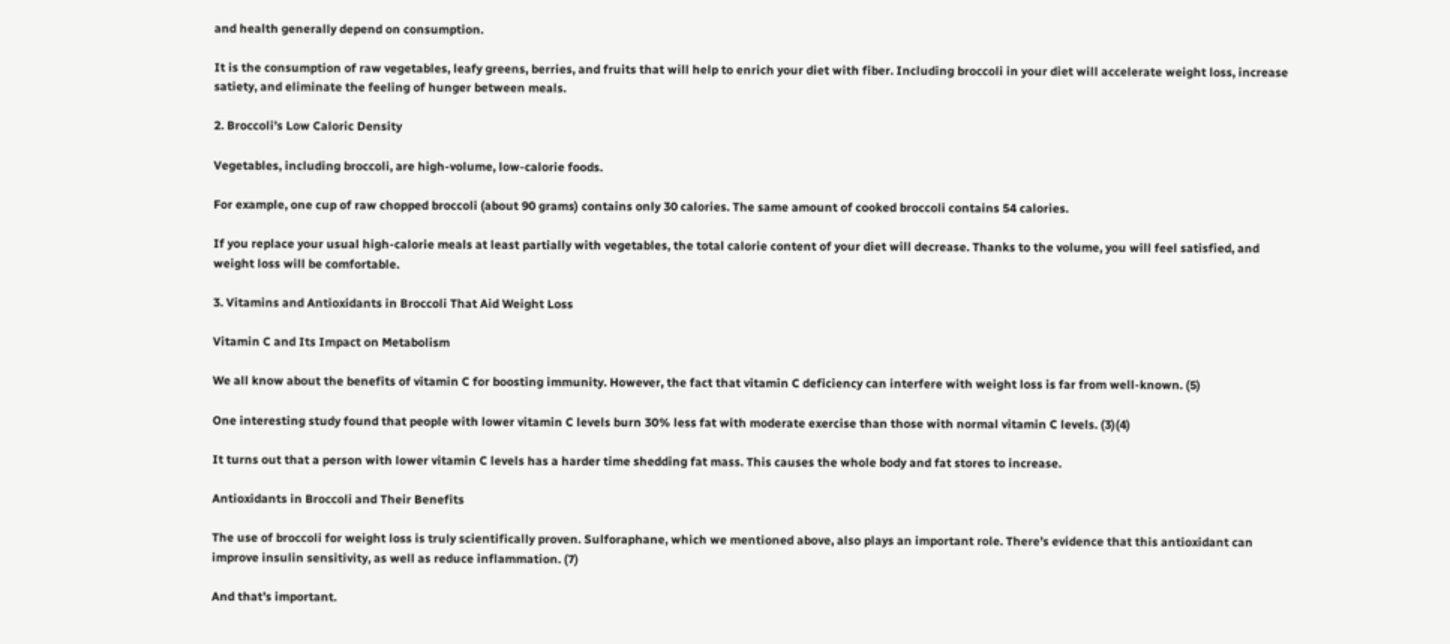and health generally depend on consumption.

It is the consumption of raw vegetables, leafy greens, berries, and fruits that will help to enrich your diet with fiber. Including broccoli in your diet will accelerate weight loss, increase satiety, and eliminate the feeling of hunger between meals.

2. Broccoli’s Low Caloric Density

Vegetables, including broccoli, are high-volume, low-calorie foods.

For example, one cup of raw chopped broccoli (about 90 grams) contains only 30 calories. The same amount of cooked broccoli contains 54 calories.

If you replace your usual high-calorie meals at least partially with vegetables, the total calorie content of your diet will decrease. Thanks to the volume, you will feel satisfied, and weight loss will be comfortable.

3. Vitamins and Antioxidants in Broccoli That Aid Weight Loss

Vitamin C and Its Impact on Metabolism

We all know about the benefits of vitamin C for boosting immunity. However, the fact that vitamin C deficiency can interfere with weight loss is far from well-known. (5)

One interesting study found that people with lower vitamin C levels burn 30% less fat with moderate exercise than those with normal vitamin C levels. (3)(4)

It turns out that a person with lower vitamin C levels has a harder time shedding fat mass. This causes the whole body and fat stores to increase.

Antioxidants in Broccoli and Their Benefits

The use of broccoli for weight loss is truly scientifically proven. Sulforaphane, which we mentioned above, also plays an important role. There’s evidence that this antioxidant can improve insulin sensitivity, as well as reduce inflammation. (7)

And that’s important.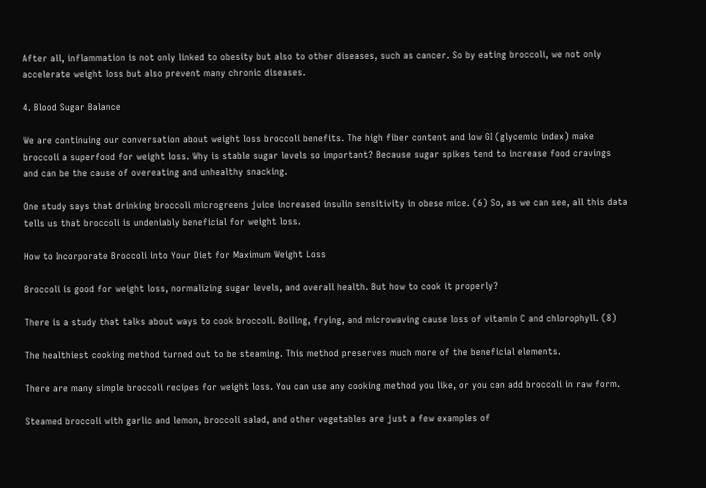After all, inflammation is not only linked to obesity but also to other diseases, such as cancer. So by eating broccoli, we not only accelerate weight loss but also prevent many chronic diseases.

4. Blood Sugar Balance

We are continuing our conversation about weight loss broccoli benefits. The high fiber content and low GI (glycemic index) make broccoli a superfood for weight loss. Why is stable sugar levels so important? Because sugar spikes tend to increase food cravings and can be the cause of overeating and unhealthy snacking.

One study says that drinking broccoli microgreens juice increased insulin sensitivity in obese mice. (6) So, as we can see, all this data tells us that broccoli is undeniably beneficial for weight loss.

How to Incorporate Broccoli into Your Diet for Maximum Weight Loss

Broccoli is good for weight loss, normalizing sugar levels, and overall health. But how to cook it properly?

There is a study that talks about ways to cook broccoli. Boiling, frying, and microwaving cause loss of vitamin C and chlorophyll. (8)

The healthiest cooking method turned out to be steaming. This method preserves much more of the beneficial elements.

There are many simple broccoli recipes for weight loss. You can use any cooking method you like, or you can add broccoli in raw form.

Steamed broccoli with garlic and lemon, broccoli salad, and other vegetables are just a few examples of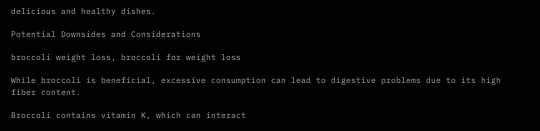delicious and healthy dishes.

Potential Downsides and Considerations

broccoli weight loss, broccoli for weight loss

While broccoli is beneficial, excessive consumption can lead to digestive problems due to its high fiber content.

Broccoli contains vitamin K, which can interact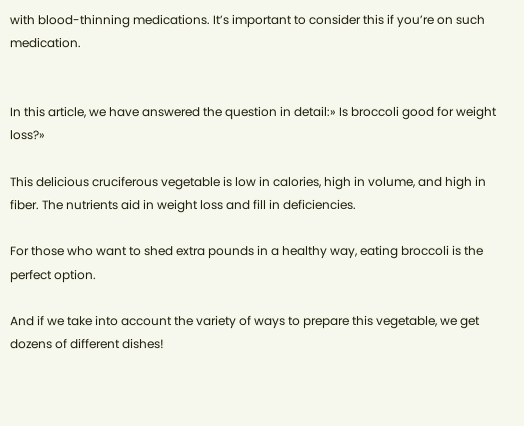with blood-thinning medications. It’s important to consider this if you’re on such medication.


In this article, we have answered the question in detail:» Is broccoli good for weight loss?»

This delicious cruciferous vegetable is low in calories, high in volume, and high in fiber. The nutrients aid in weight loss and fill in deficiencies.

For those who want to shed extra pounds in a healthy way, eating broccoli is the perfect option.

And if we take into account the variety of ways to prepare this vegetable, we get dozens of different dishes!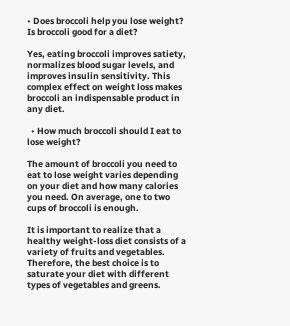• Does broccoli help you lose weight? Is broccoli good for a diet?

Yes, eating broccoli improves satiety, normalizes blood sugar levels, and improves insulin sensitivity. This complex effect on weight loss makes broccoli an indispensable product in any diet.

  • How much broccoli should I eat to lose weight?

The amount of broccoli you need to eat to lose weight varies depending on your diet and how many calories you need. On average, one to two cups of broccoli is enough.

It is important to realize that a healthy weight-loss diet consists of a variety of fruits and vegetables. Therefore, the best choice is to saturate your diet with different types of vegetables and greens.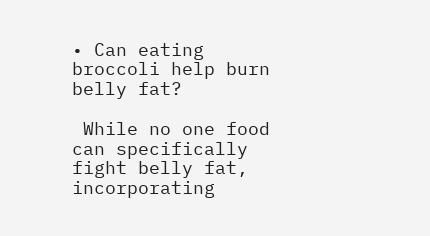• Can eating broccoli help burn belly fat?

 While no one food can specifically fight belly fat, incorporating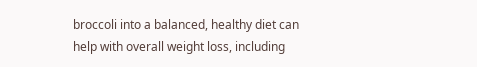broccoli into a balanced, healthy diet can help with overall weight loss, including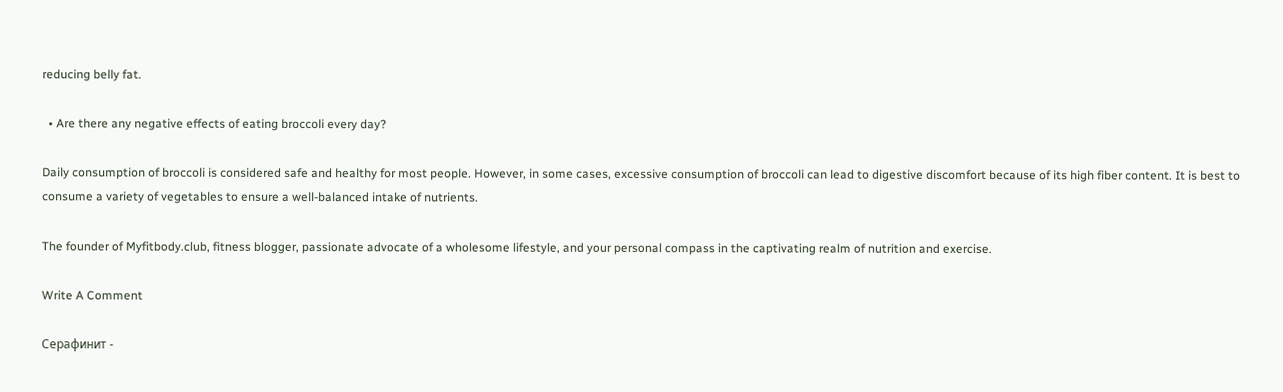reducing belly fat.

  • Are there any negative effects of eating broccoli every day?

Daily consumption of broccoli is considered safe and healthy for most people. However, in some cases, excessive consumption of broccoli can lead to digestive discomfort because of its high fiber content. It is best to consume a variety of vegetables to ensure a well-balanced intake of nutrients.

The founder of Myfitbody.club, fitness blogger, passionate advocate of a wholesome lifestyle, and your personal compass in the captivating realm of nutrition and exercise.

Write A Comment

Серафинит -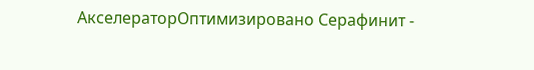АкселераторОптимизировано Серафинит -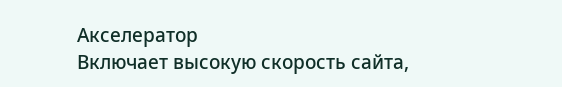Акселератор
Включает высокую скорость сайта,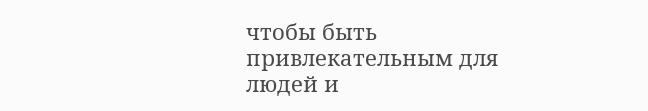чтобы быть привлекательным для людей и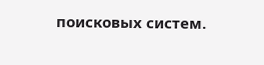поисковых систем.